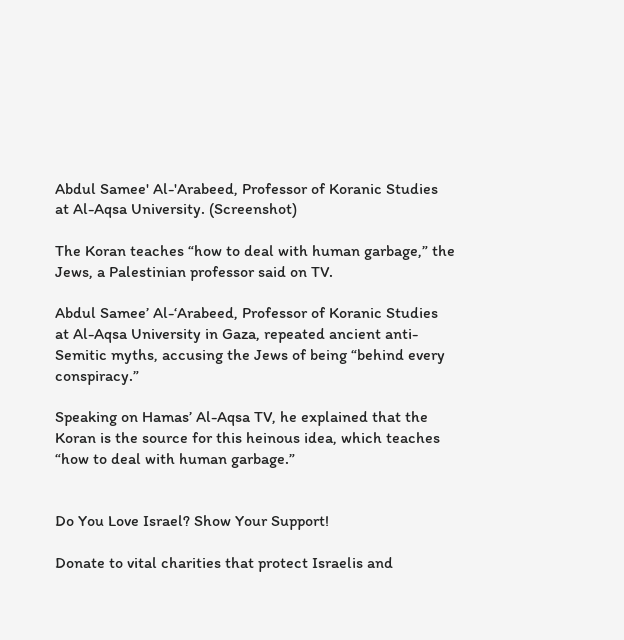Abdul Samee' Al-'Arabeed, Professor of Koranic Studies at Al-Aqsa University. (Screenshot)

The Koran teaches “how to deal with human garbage,” the Jews, a Palestinian professor said on TV.

Abdul Samee’ Al-‘Arabeed, Professor of Koranic Studies at Al-Aqsa University in Gaza, repeated ancient anti-Semitic myths, accusing the Jews of being “behind every conspiracy.”

Speaking on Hamas’ Al-Aqsa TV, he explained that the Koran is the source for this heinous idea, which teaches “how to deal with human garbage.”


Do You Love Israel? Show Your Support!

Donate to vital charities that protect Israelis and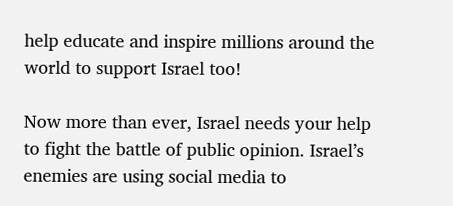help educate and inspire millions around the world to support Israel too!

Now more than ever, Israel needs your help to fight the battle of public opinion. Israel’s enemies are using social media to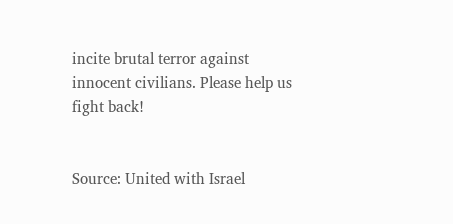incite brutal terror against innocent civilians. Please help us fight back!


Source: United with Israel